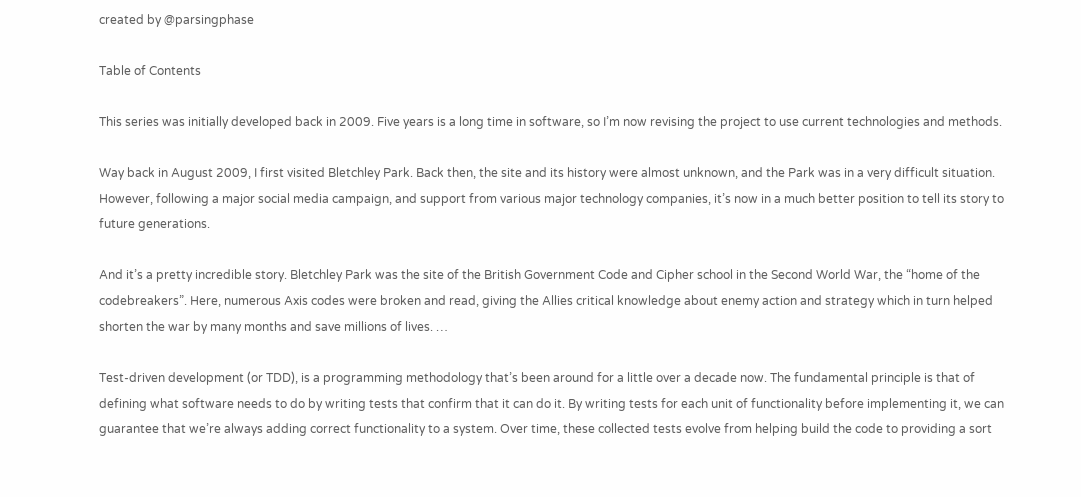created by @parsingphase

Table of Contents

This series was initially developed back in 2009. Five years is a long time in software, so I’m now revising the project to use current technologies and methods.

Way back in August 2009, I first visited Bletchley Park. Back then, the site and its history were almost unknown, and the Park was in a very difficult situation. However, following a major social media campaign, and support from various major technology companies, it’s now in a much better position to tell its story to future generations.

And it’s a pretty incredible story. Bletchley Park was the site of the British Government Code and Cipher school in the Second World War, the “home of the codebreakers”. Here, numerous Axis codes were broken and read, giving the Allies critical knowledge about enemy action and strategy which in turn helped shorten the war by many months and save millions of lives. …

Test-driven development (or TDD), is a programming methodology that’s been around for a little over a decade now. The fundamental principle is that of defining what software needs to do by writing tests that confirm that it can do it. By writing tests for each unit of functionality before implementing it, we can guarantee that we’re always adding correct functionality to a system. Over time, these collected tests evolve from helping build the code to providing a sort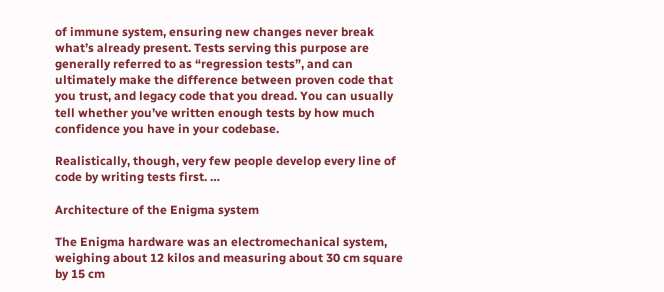of immune system, ensuring new changes never break what’s already present. Tests serving this purpose are generally referred to as “regression tests”, and can ultimately make the difference between proven code that you trust, and legacy code that you dread. You can usually tell whether you’ve written enough tests by how much confidence you have in your codebase.

Realistically, though, very few people develop every line of code by writing tests first. …

Architecture of the Enigma system

The Enigma hardware was an electromechanical system, weighing about 12 kilos and measuring about 30 cm square by 15 cm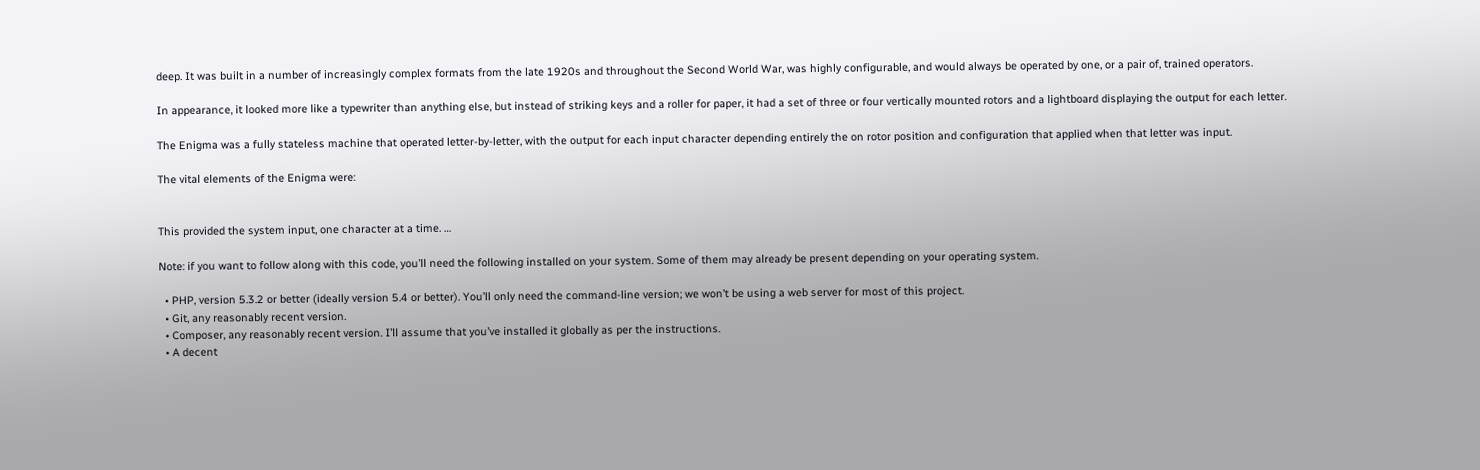deep. It was built in a number of increasingly complex formats from the late 1920s and throughout the Second World War, was highly configurable, and would always be operated by one, or a pair of, trained operators.

In appearance, it looked more like a typewriter than anything else, but instead of striking keys and a roller for paper, it had a set of three or four vertically mounted rotors and a lightboard displaying the output for each letter.

The Enigma was a fully stateless machine that operated letter-by-letter, with the output for each input character depending entirely the on rotor position and configuration that applied when that letter was input.

The vital elements of the Enigma were:


This provided the system input, one character at a time. …

Note: if you want to follow along with this code, you’ll need the following installed on your system. Some of them may already be present depending on your operating system.

  • PHP, version 5.3.2 or better (ideally version 5.4 or better). You’ll only need the command-line version; we won’t be using a web server for most of this project.
  • Git, any reasonably recent version.
  • Composer, any reasonably recent version. I’ll assume that you’ve installed it globally as per the instructions.
  • A decent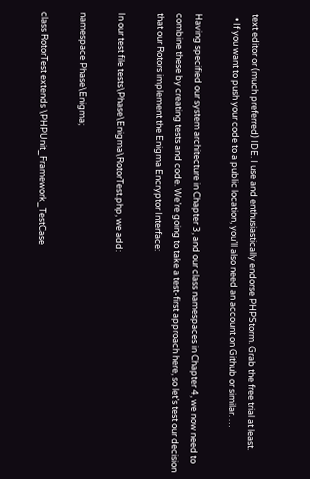text editor or (much preferred) IDE. I use and enthusiastically endorse PHPStorm. Grab the free trial at least.
  • If you want to push your code to a public location, you’ll also need an account on Github or similar. …

Having specified our system architecture in Chapter 3, and our class namespaces in Chapter 4, we now need to combine these by creating tests and code. We’re going to take a test-first approach here, so let’s test our decision that our Rotors implement the Enigma Encryptor Interface:

In our test file tests\Phase\Enigma\RotorTest.php, we add:

namespace Phase\Enigma;

class RotorTest extends \PHPUnit_Framework_TestCase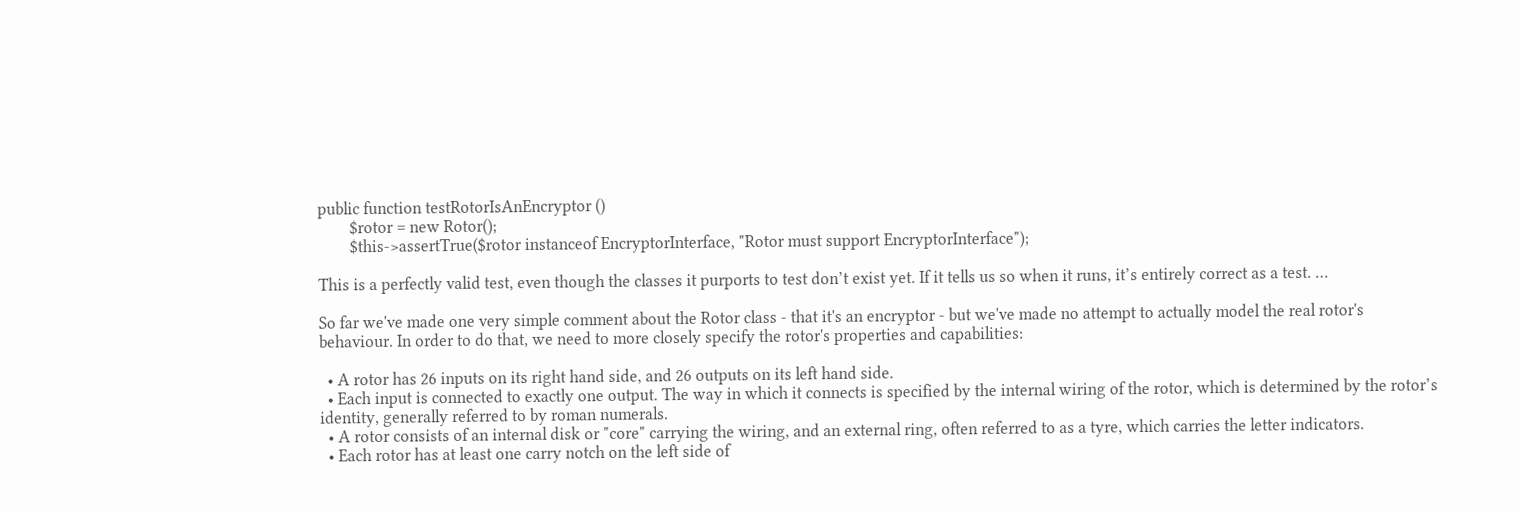public function testRotorIsAnEncryptor ()
        $rotor = new Rotor();
        $this->assertTrue($rotor instanceof EncryptorInterface, "Rotor must support EncryptorInterface");

This is a perfectly valid test, even though the classes it purports to test don’t exist yet. If it tells us so when it runs, it’s entirely correct as a test. …

So far we've made one very simple comment about the Rotor class - that it's an encryptor - but we've made no attempt to actually model the real rotor's behaviour. In order to do that, we need to more closely specify the rotor's properties and capabilities:

  • A rotor has 26 inputs on its right hand side, and 26 outputs on its left hand side.
  • Each input is connected to exactly one output. The way in which it connects is specified by the internal wiring of the rotor, which is determined by the rotor’s identity, generally referred to by roman numerals.
  • A rotor consists of an internal disk or "core" carrying the wiring, and an external ring, often referred to as a tyre, which carries the letter indicators.
  • Each rotor has at least one carry notch on the left side of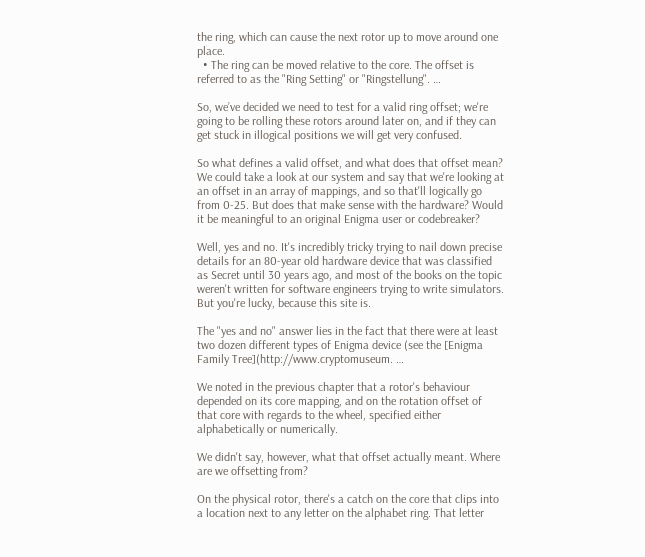the ring, which can cause the next rotor up to move around one place.
  • The ring can be moved relative to the core. The offset is referred to as the "Ring Setting" or "Ringstellung". …

So, we’ve decided we need to test for a valid ring offset; we're going to be rolling these rotors around later on, and if they can get stuck in illogical positions we will get very confused.

So what defines a valid offset, and what does that offset mean? We could take a look at our system and say that we're looking at an offset in an array of mappings, and so that'll logically go from 0-25. But does that make sense with the hardware? Would it be meaningful to an original Enigma user or codebreaker?

Well, yes and no. It's incredibly tricky trying to nail down precise details for an 80-year old hardware device that was classified as Secret until 30 years ago, and most of the books on the topic weren't written for software engineers trying to write simulators. But you're lucky, because this site is.

The "yes and no" answer lies in the fact that there were at least two dozen different types of Enigma device (see the [Enigma Family Tree](http://www.cryptomuseum. …

We noted in the previous chapter that a rotor's behaviour depended on its core mapping, and on the rotation offset of that core with regards to the wheel, specified either alphabetically or numerically.

We didn't say, however, what that offset actually meant. Where are we offsetting from?

On the physical rotor, there's a catch on the core that clips into a location next to any letter on the alphabet ring. That letter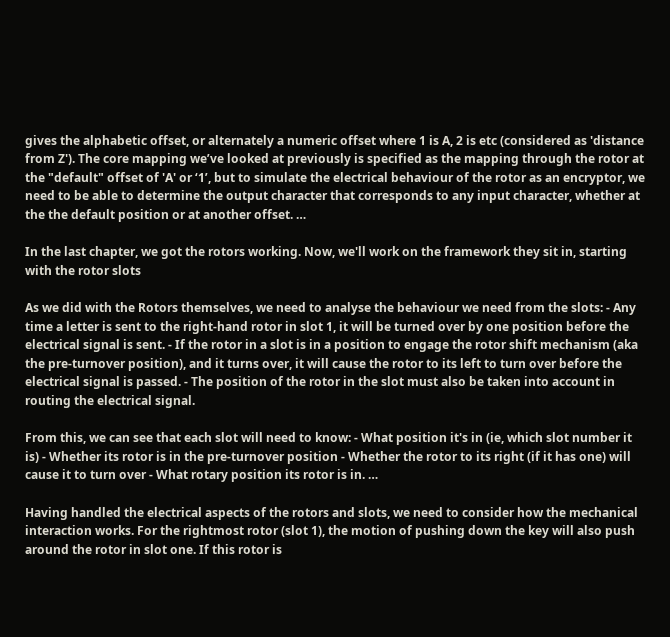gives the alphabetic offset, or alternately a numeric offset where 1 is A, 2 is etc (considered as 'distance from Z'). The core mapping we’ve looked at previously is specified as the mapping through the rotor at the "default" offset of 'A' or ‘1’, but to simulate the electrical behaviour of the rotor as an encryptor, we need to be able to determine the output character that corresponds to any input character, whether at the the default position or at another offset. …

In the last chapter, we got the rotors working. Now, we'll work on the framework they sit in, starting with the rotor slots

As we did with the Rotors themselves, we need to analyse the behaviour we need from the slots: - Any time a letter is sent to the right-hand rotor in slot 1, it will be turned over by one position before the electrical signal is sent. - If the rotor in a slot is in a position to engage the rotor shift mechanism (aka the pre-turnover position), and it turns over, it will cause the rotor to its left to turn over before the electrical signal is passed. - The position of the rotor in the slot must also be taken into account in routing the electrical signal.

From this, we can see that each slot will need to know: - What position it's in (ie, which slot number it is) - Whether its rotor is in the pre-turnover position - Whether the rotor to its right (if it has one) will cause it to turn over - What rotary position its rotor is in. …

Having handled the electrical aspects of the rotors and slots, we need to consider how the mechanical interaction works. For the rightmost rotor (slot 1), the motion of pushing down the key will also push around the rotor in slot one. If this rotor is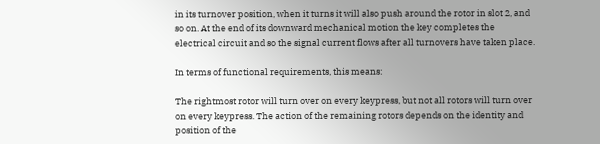in its turnover position, when it turns it will also push around the rotor in slot 2, and so on. At the end of its downward mechanical motion the key completes the electrical circuit and so the signal current flows after all turnovers have taken place.

In terms of functional requirements, this means:

The rightmost rotor will turn over on every keypress, but not all rotors will turn over on every keypress. The action of the remaining rotors depends on the identity and position of the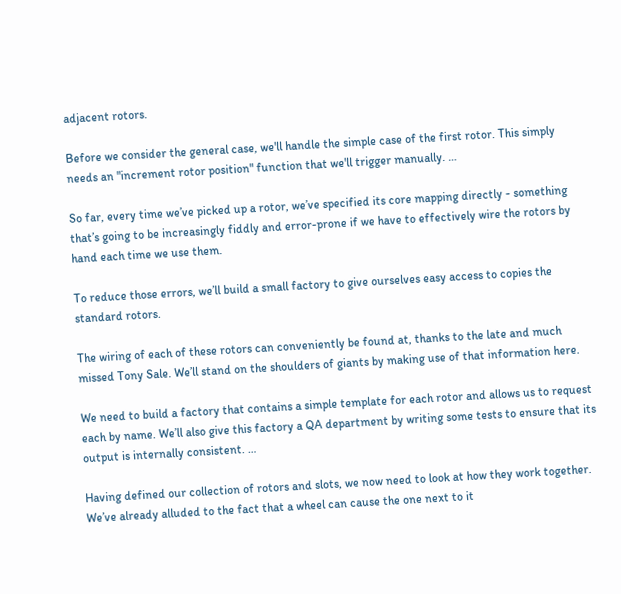adjacent rotors.

Before we consider the general case, we'll handle the simple case of the first rotor. This simply needs an "increment rotor position" function that we'll trigger manually. …

So far, every time we’ve picked up a rotor, we’ve specified its core mapping directly - something that’s going to be increasingly fiddly and error-prone if we have to effectively wire the rotors by hand each time we use them.

To reduce those errors, we’ll build a small factory to give ourselves easy access to copies the standard rotors.

The wiring of each of these rotors can conveniently be found at, thanks to the late and much missed Tony Sale. We’ll stand on the shoulders of giants by making use of that information here.

We need to build a factory that contains a simple template for each rotor and allows us to request each by name. We’ll also give this factory a QA department by writing some tests to ensure that its output is internally consistent. …

Having defined our collection of rotors and slots, we now need to look at how they work together. We’ve already alluded to the fact that a wheel can cause the one next to it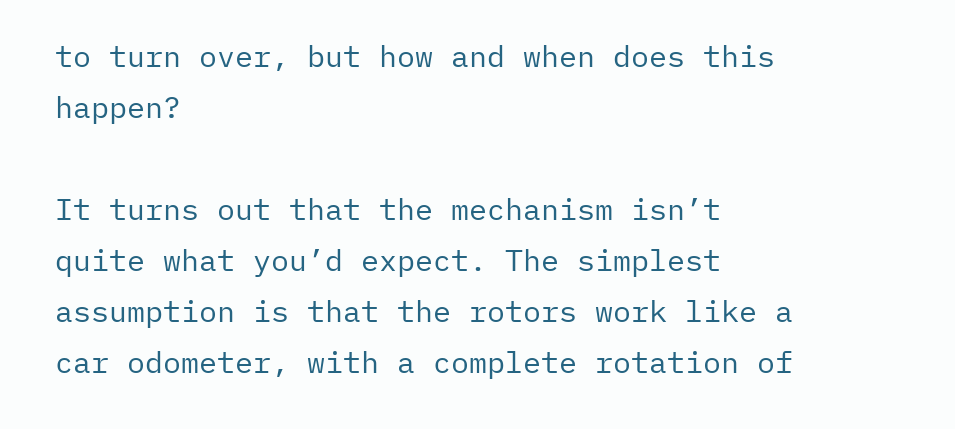to turn over, but how and when does this happen?

It turns out that the mechanism isn’t quite what you’d expect. The simplest assumption is that the rotors work like a car odometer, with a complete rotation of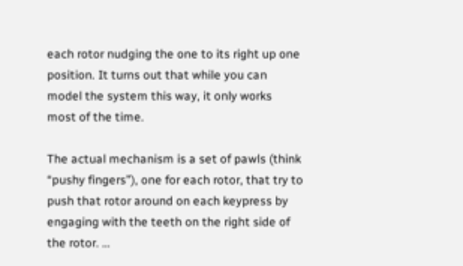each rotor nudging the one to its right up one position. It turns out that while you can model the system this way, it only works most of the time.

The actual mechanism is a set of pawls (think “pushy fingers”), one for each rotor, that try to push that rotor around on each keypress by engaging with the teeth on the right side of the rotor. …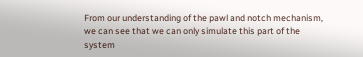From our understanding of the pawl and notch mechanism, we can see that we can only simulate this part of the system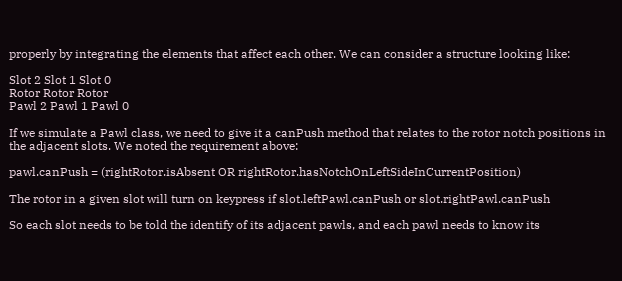properly by integrating the elements that affect each other. We can consider a structure looking like:

Slot 2 Slot 1 Slot 0
Rotor Rotor Rotor
Pawl 2 Pawl 1 Pawl 0

If we simulate a Pawl class, we need to give it a canPush method that relates to the rotor notch positions in the adjacent slots. We noted the requirement above:

pawl.canPush = (rightRotor.isAbsent OR rightRotor.hasNotchOnLeftSideInCurrentPosition)

The rotor in a given slot will turn on keypress if slot.leftPawl.canPush or slot.rightPawl.canPush

So each slot needs to be told the identify of its adjacent pawls, and each pawl needs to know its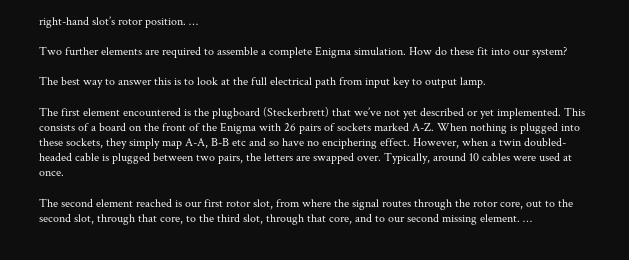right-hand slot’s rotor position. …

Two further elements are required to assemble a complete Enigma simulation. How do these fit into our system?

The best way to answer this is to look at the full electrical path from input key to output lamp.

The first element encountered is the plugboard (Steckerbrett) that we’ve not yet described or yet implemented. This consists of a board on the front of the Enigma with 26 pairs of sockets marked A-Z. When nothing is plugged into these sockets, they simply map A-A, B-B etc and so have no enciphering effect. However, when a twin doubled-headed cable is plugged between two pairs, the letters are swapped over. Typically, around 10 cables were used at once.

The second element reached is our first rotor slot, from where the signal routes through the rotor core, out to the second slot, through that core, to the third slot, through that core, and to our second missing element. …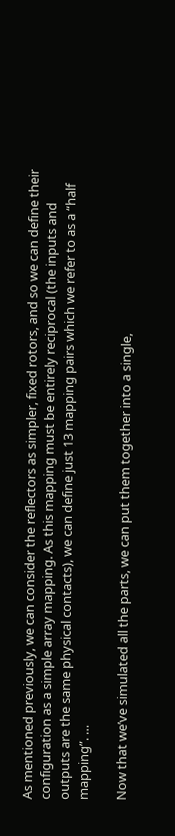As mentioned previously, we can consider the reflectors as simpler, fixed rotors, and so we can define their configuration as a simple array mapping. As this mapping must be entirely reciprocal (the inputs and outputs are the same physical contacts), we can define just 13 mapping pairs which we refer to as a “half mapping”. …

Now that we’ve simulated all the parts, we can put them together into a single,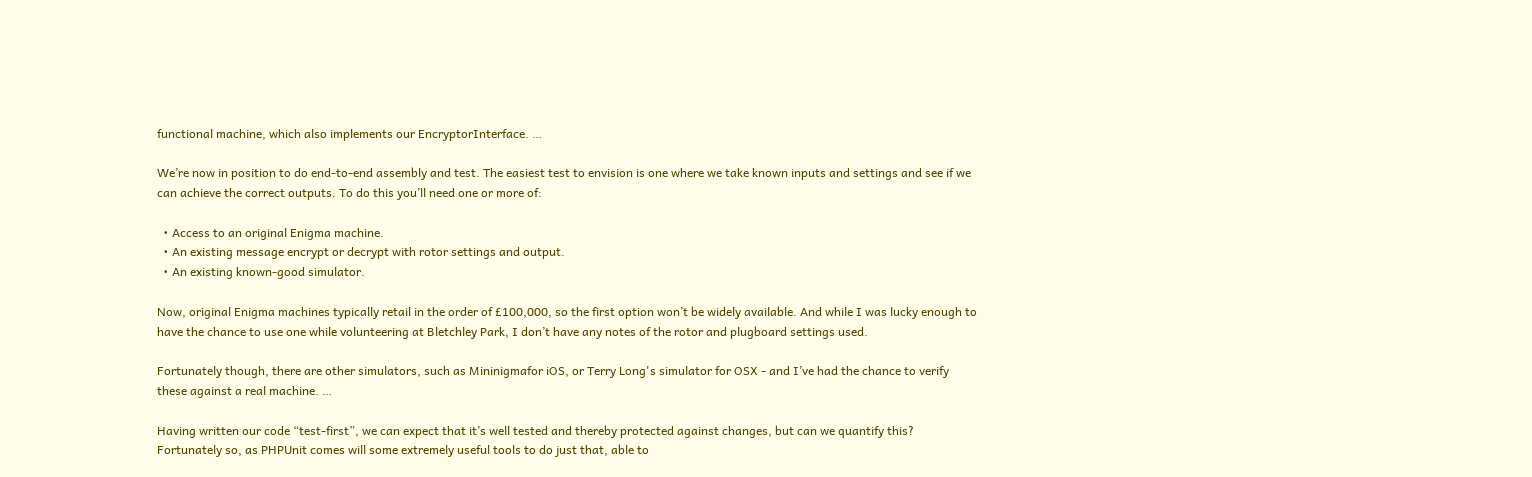functional machine, which also implements our EncryptorInterface. …

We’re now in position to do end-to-end assembly and test. The easiest test to envision is one where we take known inputs and settings and see if we can achieve the correct outputs. To do this you’ll need one or more of:

  • Access to an original Enigma machine.
  • An existing message encrypt or decrypt with rotor settings and output.
  • An existing known-good simulator.

Now, original Enigma machines typically retail in the order of £100,000, so the first option won’t be widely available. And while I was lucky enough to have the chance to use one while volunteering at Bletchley Park, I don’t have any notes of the rotor and plugboard settings used.

Fortunately though, there are other simulators, such as Mininigmafor iOS, or Terry Long's simulator for OSX - and I’ve had the chance to verify these against a real machine. …

Having written our code “test-first”, we can expect that it’s well tested and thereby protected against changes, but can we quantify this? Fortunately so, as PHPUnit comes will some extremely useful tools to do just that, able to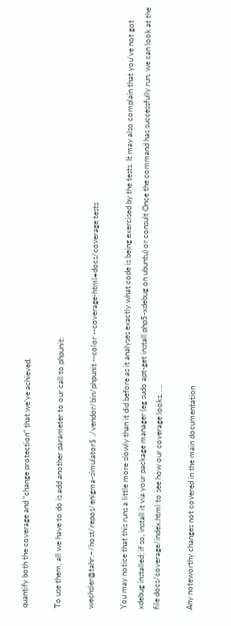quantify both the coverage and “change protection” that we’ve achieved.

To use them, all we have to do is add another parameter to our call to phpunit:

wechsler@tahr:~/host/repos/enigma-simulator$ ./vendor/bin/phpunit --color --coverage-html=docs/coverage tests

You may notice that this runs a little more slowly than it did before as it analyses exactly what code is being exercised by the tests. It may also complain that you’ve not got xdebug installed; if so, install it via your package manager (eg sudo apt-get install php5-xdebug on ubuntu) or consult Once the command has successfully run, we can look at the file docs/coverage/index.html to see how our coverage looks. …

Any noteworthy changes not covered in the main documentation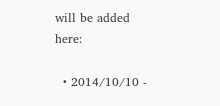will be added here:

  • 2014/10/10 -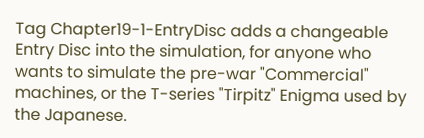Tag Chapter19-1-EntryDisc adds a changeable Entry Disc into the simulation, for anyone who wants to simulate the pre-war "Commercial" machines, or the T-series "Tirpitz" Enigma used by the Japanese.